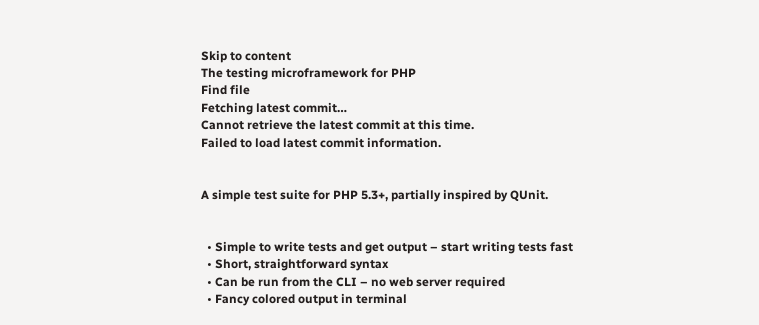Skip to content
The testing microframework for PHP
Find file
Fetching latest commit…
Cannot retrieve the latest commit at this time.
Failed to load latest commit information.


A simple test suite for PHP 5.3+, partially inspired by QUnit.


  • Simple to write tests and get output – start writing tests fast
  • Short, straightforward syntax
  • Can be run from the CLI – no web server required
  • Fancy colored output in terminal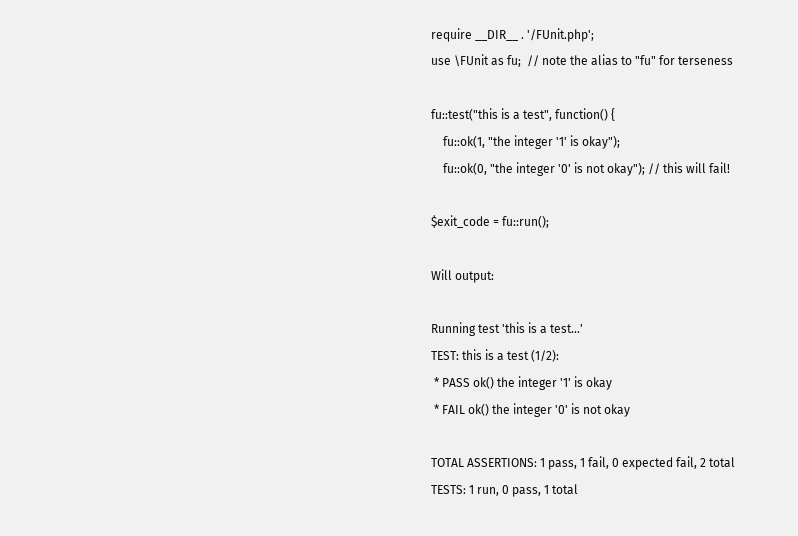require __DIR__ . '/FUnit.php';
use \FUnit as fu;  // note the alias to "fu" for terseness

fu::test("this is a test", function() {
    fu::ok(1, "the integer '1' is okay");
    fu::ok(0, "the integer '0' is not okay"); // this will fail!

$exit_code = fu::run();

Will output:

Running test 'this is a test...'
TEST: this is a test (1/2):
 * PASS ok() the integer '1' is okay
 * FAIL ok() the integer '0' is not okay

TOTAL ASSERTIONS: 1 pass, 1 fail, 0 expected fail, 2 total
TESTS: 1 run, 0 pass, 1 total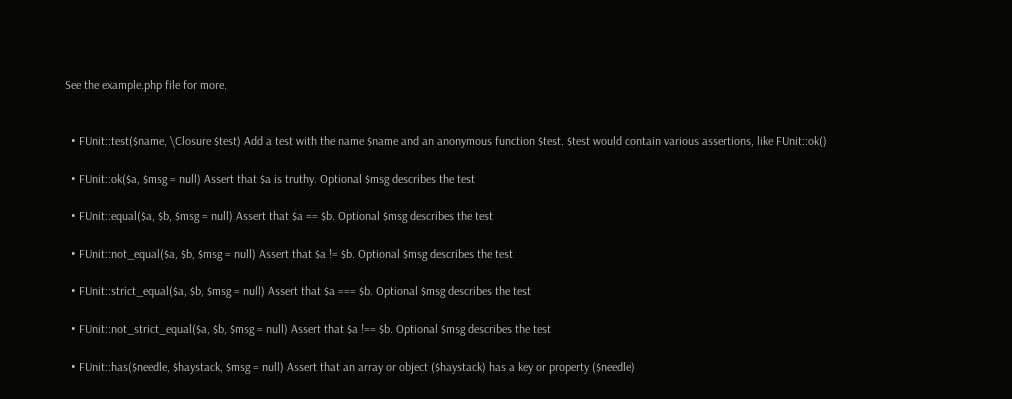See the example.php file for more.


  • FUnit::test($name, \Closure $test) Add a test with the name $name and an anonymous function $test. $test would contain various assertions, like FUnit::ok()

  • FUnit::ok($a, $msg = null) Assert that $a is truthy. Optional $msg describes the test

  • FUnit::equal($a, $b, $msg = null) Assert that $a == $b. Optional $msg describes the test

  • FUnit::not_equal($a, $b, $msg = null) Assert that $a != $b. Optional $msg describes the test

  • FUnit::strict_equal($a, $b, $msg = null) Assert that $a === $b. Optional $msg describes the test

  • FUnit::not_strict_equal($a, $b, $msg = null) Assert that $a !== $b. Optional $msg describes the test

  • FUnit::has($needle, $haystack, $msg = null) Assert that an array or object ($haystack) has a key or property ($needle)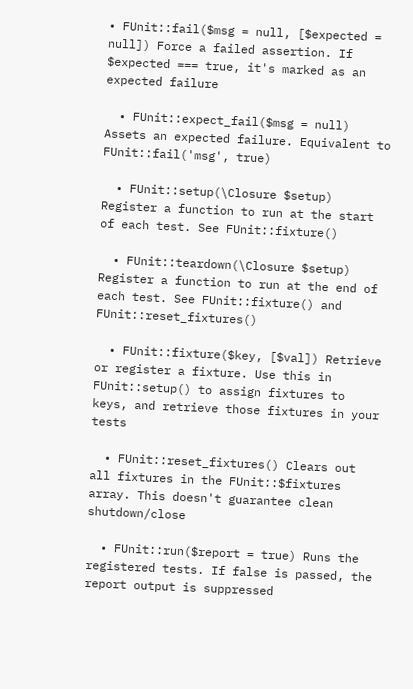• FUnit::fail($msg = null, [$expected = null]) Force a failed assertion. If $expected === true, it's marked as an expected failure

  • FUnit::expect_fail($msg = null) Assets an expected failure. Equivalent to FUnit::fail('msg', true)

  • FUnit::setup(\Closure $setup) Register a function to run at the start of each test. See FUnit::fixture()

  • FUnit::teardown(\Closure $setup) Register a function to run at the end of each test. See FUnit::fixture() and FUnit::reset_fixtures()

  • FUnit::fixture($key, [$val]) Retrieve or register a fixture. Use this in FUnit::setup() to assign fixtures to keys, and retrieve those fixtures in your tests

  • FUnit::reset_fixtures() Clears out all fixtures in the FUnit::$fixtures array. This doesn't guarantee clean shutdown/close

  • FUnit::run($report = true) Runs the registered tests. If false is passed, the report output is suppressed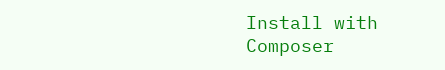Install with Composer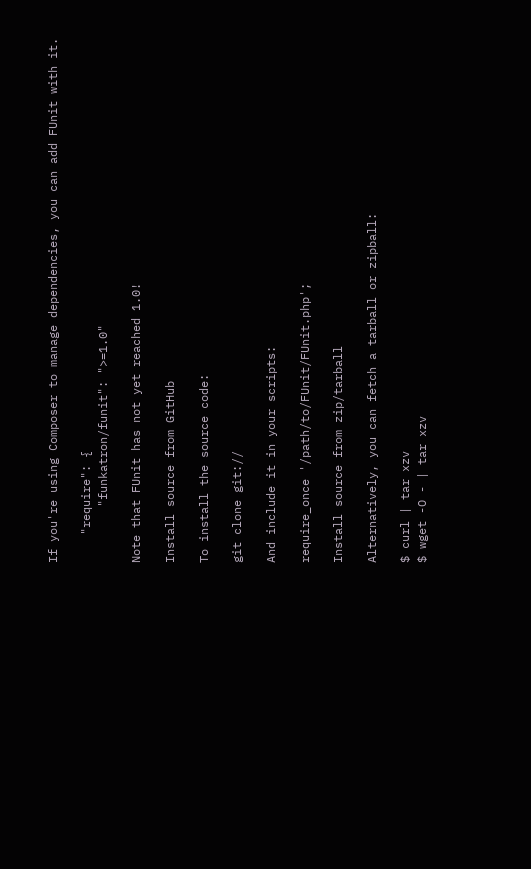If you're using Composer to manage dependencies, you can add FUnit with it.

    "require": {
        "funkatron/funit": ">=1.0"

Note that FUnit has not yet reached 1.0!

Install source from GitHub

To install the source code:

git clone git://

And include it in your scripts:

require_once '/path/to/FUnit/FUnit.php';

Install source from zip/tarball

Alternatively, you can fetch a tarball or zipball:

$ curl | tar xzv
$ wget -O - | tar xzv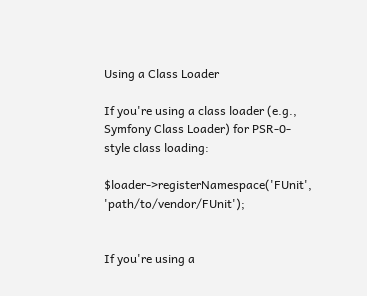Using a Class Loader

If you're using a class loader (e.g., Symfony Class Loader) for PSR-0-style class loading:

$loader->registerNamespace('FUnit', 'path/to/vendor/FUnit');


If you're using a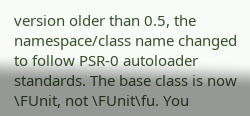version older than 0.5, the namespace/class name changed to follow PSR-0 autoloader standards. The base class is now \FUnit, not \FUnit\fu. You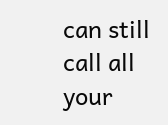can still call all your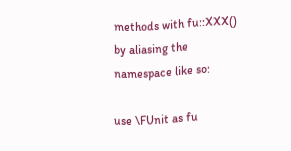methods with fu::XXX() by aliasing the namespace like so:

use \FUnit as fu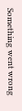Something went wrong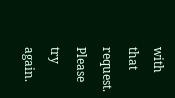with that request. Please try again.